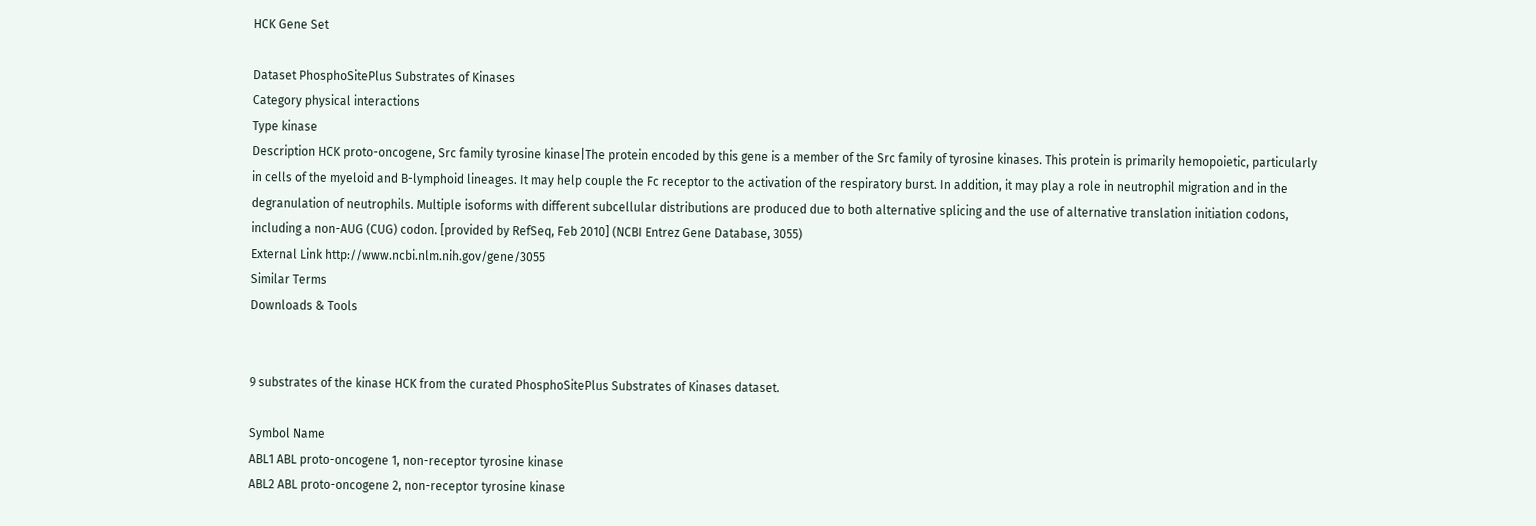HCK Gene Set

Dataset PhosphoSitePlus Substrates of Kinases
Category physical interactions
Type kinase
Description HCK proto-oncogene, Src family tyrosine kinase|The protein encoded by this gene is a member of the Src family of tyrosine kinases. This protein is primarily hemopoietic, particularly in cells of the myeloid and B-lymphoid lineages. It may help couple the Fc receptor to the activation of the respiratory burst. In addition, it may play a role in neutrophil migration and in the degranulation of neutrophils. Multiple isoforms with different subcellular distributions are produced due to both alternative splicing and the use of alternative translation initiation codons, including a non-AUG (CUG) codon. [provided by RefSeq, Feb 2010] (NCBI Entrez Gene Database, 3055)
External Link http://www.ncbi.nlm.nih.gov/gene/3055
Similar Terms
Downloads & Tools


9 substrates of the kinase HCK from the curated PhosphoSitePlus Substrates of Kinases dataset.

Symbol Name
ABL1 ABL proto-oncogene 1, non-receptor tyrosine kinase
ABL2 ABL proto-oncogene 2, non-receptor tyrosine kinase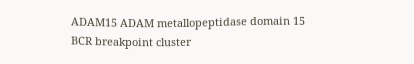ADAM15 ADAM metallopeptidase domain 15
BCR breakpoint cluster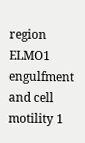region
ELMO1 engulfment and cell motility 1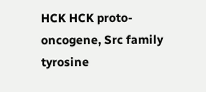HCK HCK proto-oncogene, Src family tyrosine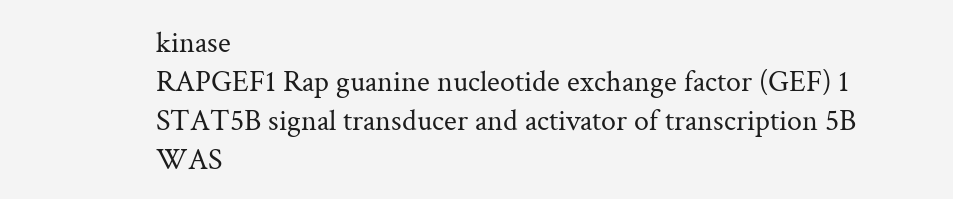kinase
RAPGEF1 Rap guanine nucleotide exchange factor (GEF) 1
STAT5B signal transducer and activator of transcription 5B
WAS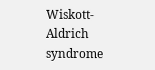Wiskott-Aldrich syndrome